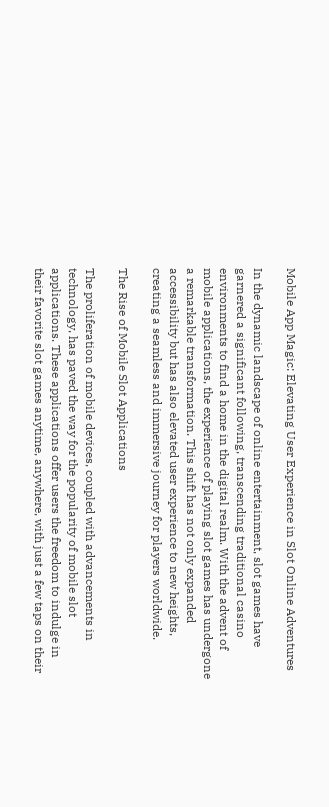Mobile App Magic: Elevating User Experience in Slot Online Adventures

In the dynamic landscape of online entertainment, slot games have garnered a significant following, transcending traditional casino environments to find a home in the digital realm. With the advent of mobile applications, the experience of playing slot games has undergone a remarkable transformation. This shift has not only expanded accessibility but has also elevated user experience to new heights, creating a seamless and immersive journey for players worldwide.

The Rise of Mobile Slot Applications

The proliferation of mobile devices, coupled with advancements in technology, has paved the way for the popularity of mobile slot applications. These applications offer users the freedom to indulge in their favorite slot games anytime, anywhere, with just a few taps on their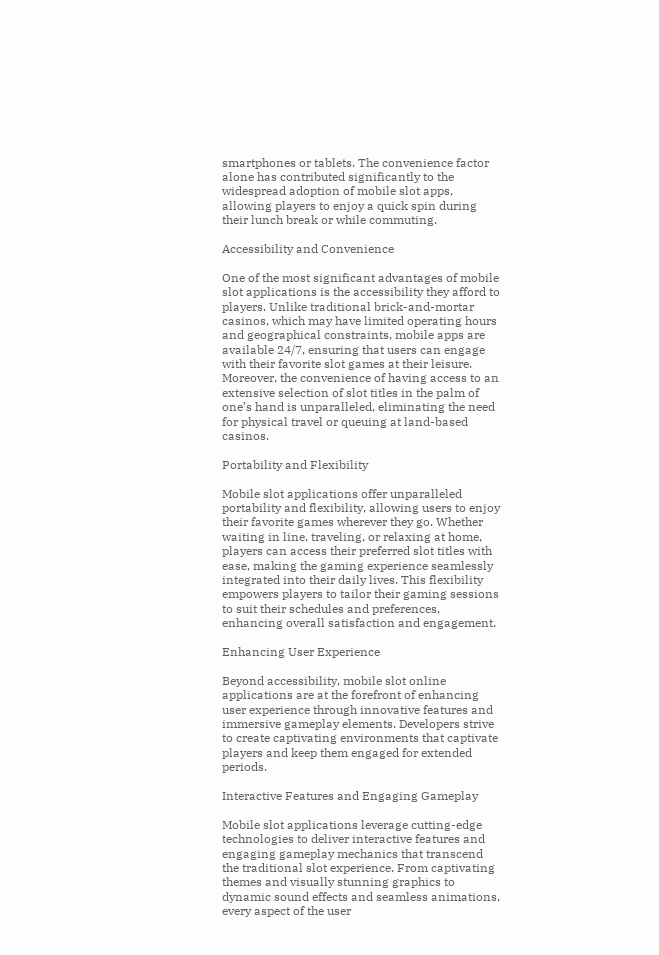smartphones or tablets. The convenience factor alone has contributed significantly to the widespread adoption of mobile slot apps, allowing players to enjoy a quick spin during their lunch break or while commuting.

Accessibility and Convenience

One of the most significant advantages of mobile slot applications is the accessibility they afford to players. Unlike traditional brick-and-mortar casinos, which may have limited operating hours and geographical constraints, mobile apps are available 24/7, ensuring that users can engage with their favorite slot games at their leisure. Moreover, the convenience of having access to an extensive selection of slot titles in the palm of one’s hand is unparalleled, eliminating the need for physical travel or queuing at land-based casinos.

Portability and Flexibility

Mobile slot applications offer unparalleled portability and flexibility, allowing users to enjoy their favorite games wherever they go. Whether waiting in line, traveling, or relaxing at home, players can access their preferred slot titles with ease, making the gaming experience seamlessly integrated into their daily lives. This flexibility empowers players to tailor their gaming sessions to suit their schedules and preferences, enhancing overall satisfaction and engagement.

Enhancing User Experience

Beyond accessibility, mobile slot online applications are at the forefront of enhancing user experience through innovative features and immersive gameplay elements. Developers strive to create captivating environments that captivate players and keep them engaged for extended periods.

Interactive Features and Engaging Gameplay

Mobile slot applications leverage cutting-edge technologies to deliver interactive features and engaging gameplay mechanics that transcend the traditional slot experience. From captivating themes and visually stunning graphics to dynamic sound effects and seamless animations, every aspect of the user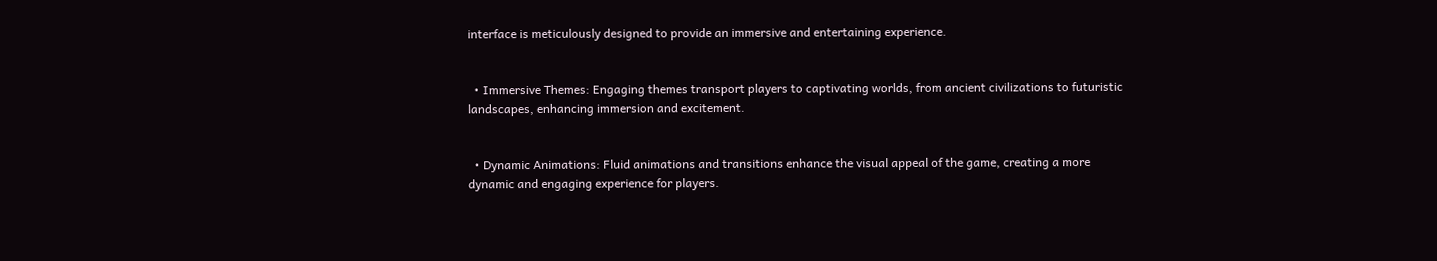interface is meticulously designed to provide an immersive and entertaining experience.


  • Immersive Themes: Engaging themes transport players to captivating worlds, from ancient civilizations to futuristic landscapes, enhancing immersion and excitement.


  • Dynamic Animations: Fluid animations and transitions enhance the visual appeal of the game, creating a more dynamic and engaging experience for players.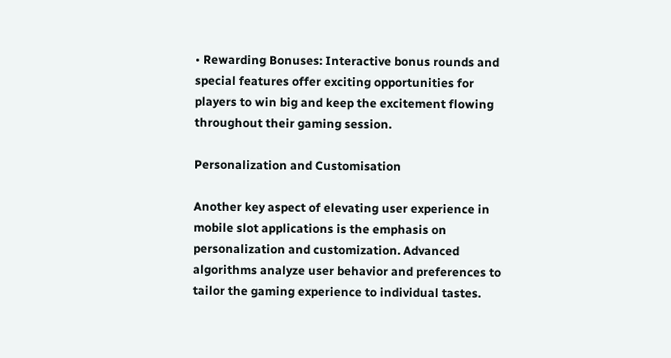• Rewarding Bonuses: Interactive bonus rounds and special features offer exciting opportunities for players to win big and keep the excitement flowing throughout their gaming session.

Personalization and Customisation

Another key aspect of elevating user experience in mobile slot applications is the emphasis on personalization and customization. Advanced algorithms analyze user behavior and preferences to tailor the gaming experience to individual tastes.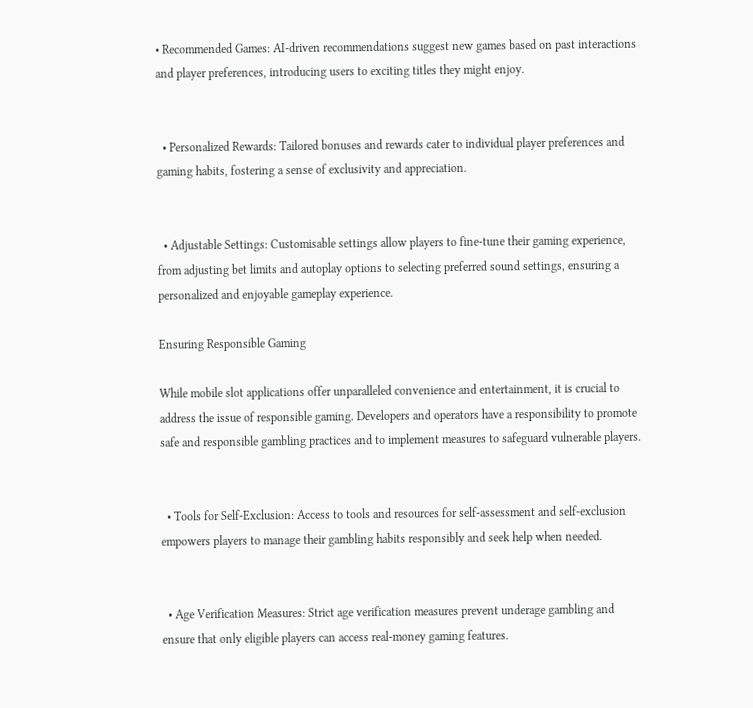• Recommended Games: AI-driven recommendations suggest new games based on past interactions and player preferences, introducing users to exciting titles they might enjoy.


  • Personalized Rewards: Tailored bonuses and rewards cater to individual player preferences and gaming habits, fostering a sense of exclusivity and appreciation.


  • Adjustable Settings: Customisable settings allow players to fine-tune their gaming experience, from adjusting bet limits and autoplay options to selecting preferred sound settings, ensuring a personalized and enjoyable gameplay experience.

Ensuring Responsible Gaming

While mobile slot applications offer unparalleled convenience and entertainment, it is crucial to address the issue of responsible gaming. Developers and operators have a responsibility to promote safe and responsible gambling practices and to implement measures to safeguard vulnerable players.


  • Tools for Self-Exclusion: Access to tools and resources for self-assessment and self-exclusion empowers players to manage their gambling habits responsibly and seek help when needed.


  • Age Verification Measures: Strict age verification measures prevent underage gambling and ensure that only eligible players can access real-money gaming features.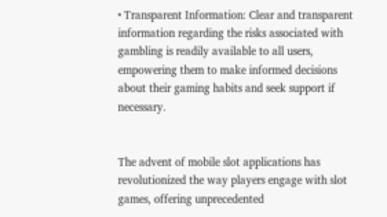• Transparent Information: Clear and transparent information regarding the risks associated with gambling is readily available to all users, empowering them to make informed decisions about their gaming habits and seek support if necessary.


The advent of mobile slot applications has revolutionized the way players engage with slot games, offering unprecedented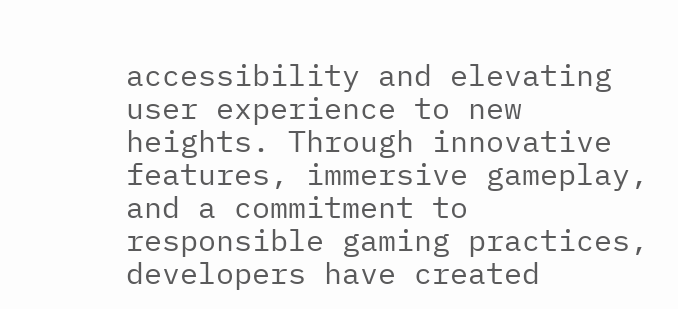accessibility and elevating user experience to new heights. Through innovative features, immersive gameplay, and a commitment to responsible gaming practices, developers have created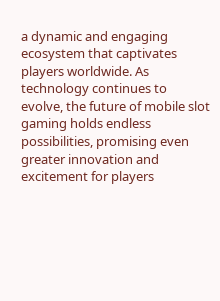a dynamic and engaging ecosystem that captivates players worldwide. As technology continues to evolve, the future of mobile slot gaming holds endless possibilities, promising even greater innovation and excitement for players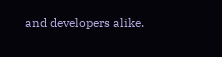and developers alike.